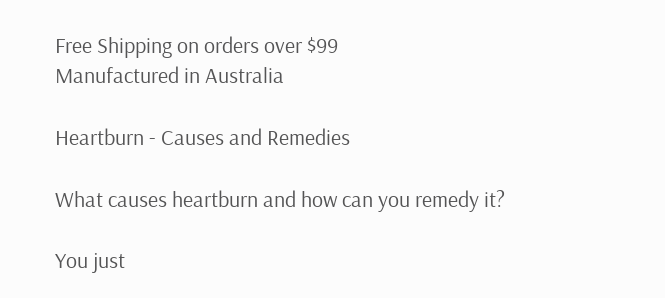Free Shipping on orders over $99
Manufactured in Australia

Heartburn - Causes and Remedies

What causes heartburn and how can you remedy it?

You just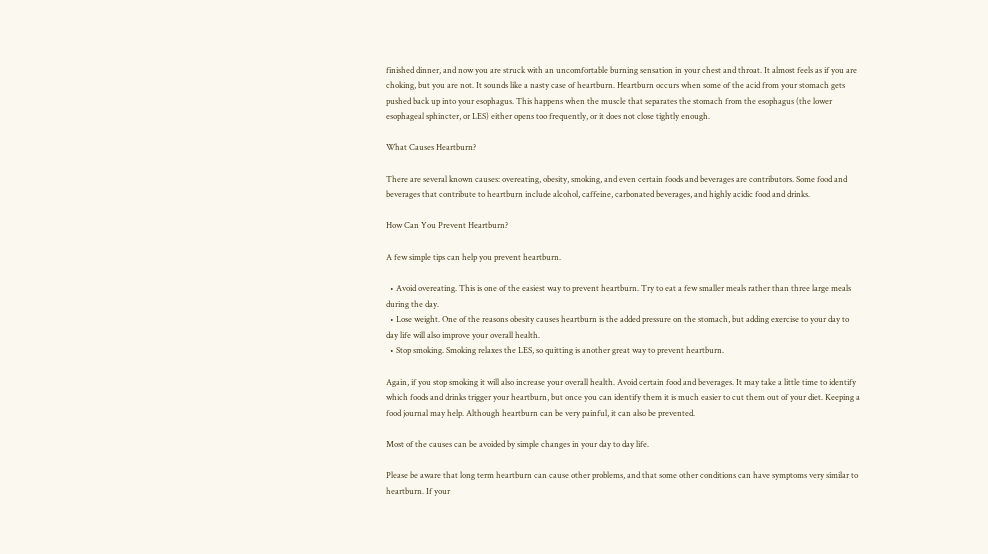finished dinner, and now you are struck with an uncomfortable burning sensation in your chest and throat. It almost feels as if you are choking, but you are not. It sounds like a nasty case of heartburn. Heartburn occurs when some of the acid from your stomach gets pushed back up into your esophagus. This happens when the muscle that separates the stomach from the esophagus (the lower esophageal sphincter, or LES) either opens too frequently, or it does not close tightly enough.

What Causes Heartburn?

There are several known causes: overeating, obesity, smoking, and even certain foods and beverages are contributors. Some food and beverages that contribute to heartburn include alcohol, caffeine, carbonated beverages, and highly acidic food and drinks.

How Can You Prevent Heartburn?

A few simple tips can help you prevent heartburn.

  • Avoid overeating. This is one of the easiest way to prevent heartburn. Try to eat a few smaller meals rather than three large meals during the day.
  • Lose weight. One of the reasons obesity causes heartburn is the added pressure on the stomach, but adding exercise to your day to day life will also improve your overall health.
  • Stop smoking. Smoking relaxes the LES, so quitting is another great way to prevent heartburn.

Again, if you stop smoking it will also increase your overall health. Avoid certain food and beverages. It may take a little time to identify which foods and drinks trigger your heartburn, but once you can identify them it is much easier to cut them out of your diet. Keeping a food journal may help. Although heartburn can be very painful, it can also be prevented.

Most of the causes can be avoided by simple changes in your day to day life.

Please be aware that long term heartburn can cause other problems, and that some other conditions can have symptoms very similar to heartburn. If your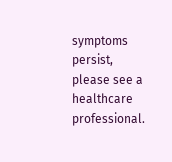symptoms persist, please see a healthcare professional.